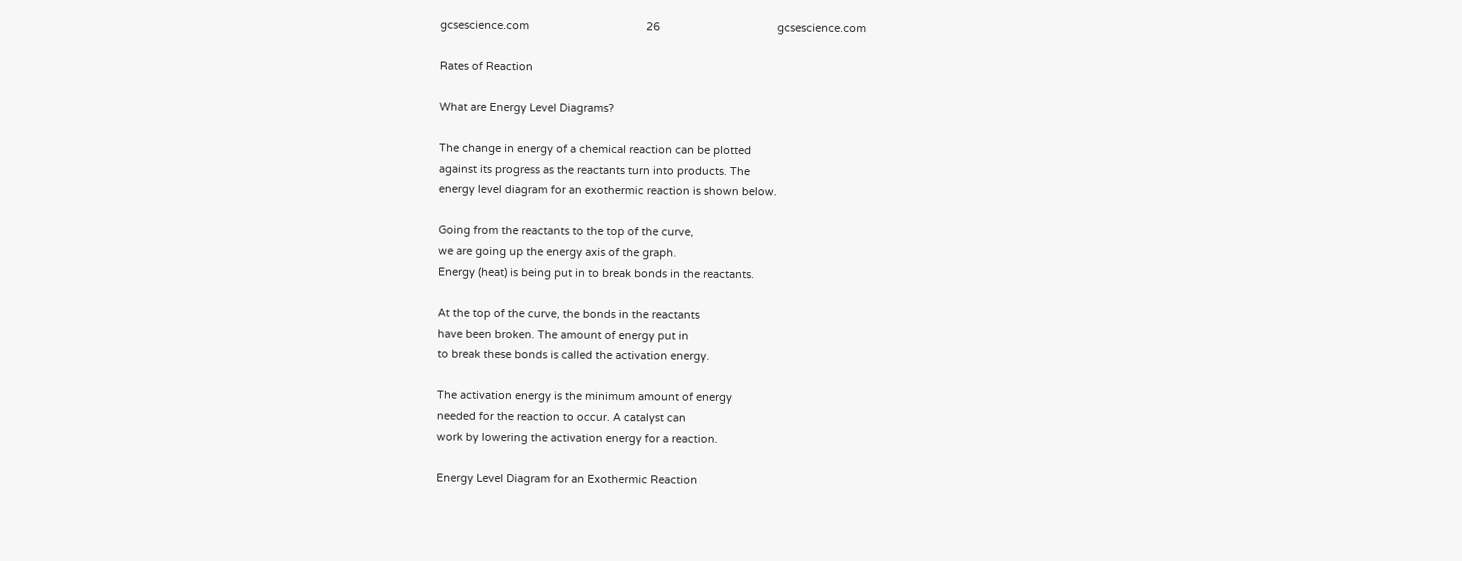gcsescience.com                                       26                                       gcsescience.com

Rates of Reaction

What are Energy Level Diagrams?

The change in energy of a chemical reaction can be plotted
against its progress as the reactants turn into products. The
energy level diagram for an exothermic reaction is shown below.

Going from the reactants to the top of the curve,
we are going up the energy axis of the graph.
Energy (heat) is being put in to break bonds in the reactants.

At the top of the curve, the bonds in the reactants
have been broken. The amount of energy put in
to break these bonds is called the activation energy.

The activation energy is the minimum amount of energy
needed for the reaction to occur. A catalyst can
work by lowering the activation energy for a reaction.

Energy Level Diagram for an Exothermic Reaction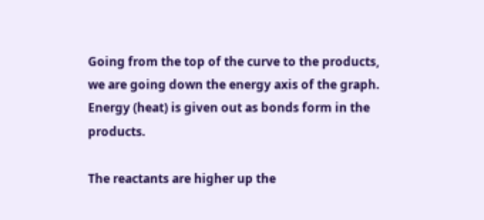Going from the top of the curve to the products,
we are going down the energy axis of the graph.
Energy (heat) is given out as bonds form in the products.

The reactants are higher up the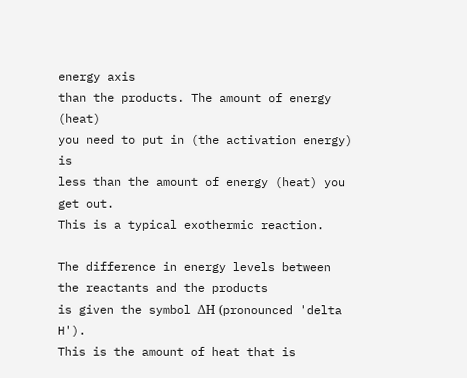energy axis
than the products. The amount of energy (heat)
you need to put in (the activation energy) is
less than the amount of energy (heat) you get out.
This is a typical exothermic reaction.

The difference in energy levels between
the reactants and the products
is given the symbol ΔH (pronounced 'delta H').
This is the amount of heat that is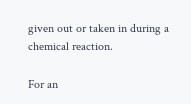given out or taken in during a
chemical reaction.

For an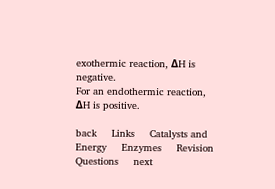exothermic reaction, ΔH is negative.
For an endothermic reaction, ΔH is positive.

back     Links     Catalysts and Energy     Enzymes     Revision Questions     next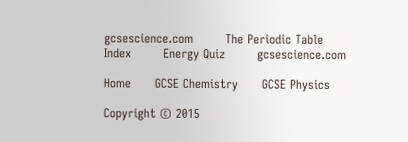gcsescience.com        The Periodic Table        Index        Energy Quiz        gcsescience.com

Home      GCSE Chemistry      GCSE Physics

Copyright © 2015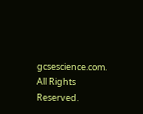gcsescience.com. All Rights Reserved.